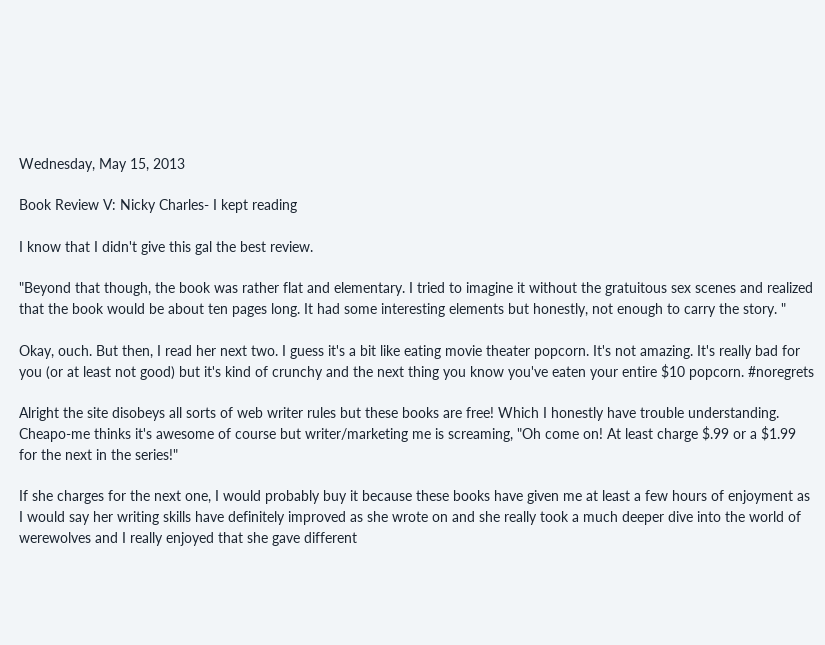Wednesday, May 15, 2013

Book Review V: Nicky Charles- I kept reading

I know that I didn't give this gal the best review.

"Beyond that though, the book was rather flat and elementary. I tried to imagine it without the gratuitous sex scenes and realized that the book would be about ten pages long. It had some interesting elements but honestly, not enough to carry the story. "

Okay, ouch. But then, I read her next two. I guess it's a bit like eating movie theater popcorn. It's not amazing. It's really bad for you (or at least not good) but it's kind of crunchy and the next thing you know you've eaten your entire $10 popcorn. #noregrets

Alright the site disobeys all sorts of web writer rules but these books are free! Which I honestly have trouble understanding. Cheapo-me thinks it's awesome of course but writer/marketing me is screaming, "Oh come on! At least charge $.99 or a $1.99 for the next in the series!"

If she charges for the next one, I would probably buy it because these books have given me at least a few hours of enjoyment as I would say her writing skills have definitely improved as she wrote on and she really took a much deeper dive into the world of werewolves and I really enjoyed that she gave different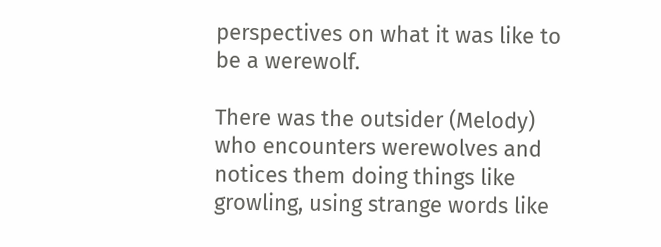perspectives on what it was like to be a werewolf.

There was the outsider (Melody) who encounters werewolves and notices them doing things like growling, using strange words like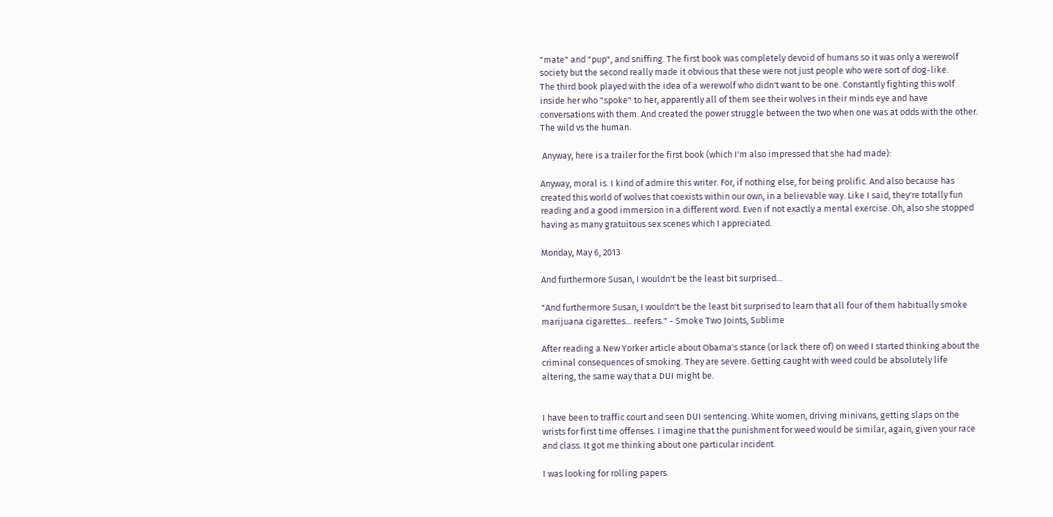"mate" and "pup", and sniffing. The first book was completely devoid of humans so it was only a werewolf society but the second really made it obvious that these were not just people who were sort of dog-like.
The third book played with the idea of a werewolf who didn't want to be one. Constantly fighting this wolf inside her who "spoke" to her, apparently all of them see their wolves in their minds eye and have conversations with them. And created the power struggle between the two when one was at odds with the other. The wild vs the human.

 Anyway, here is a trailer for the first book (which I'm also impressed that she had made):

Anyway, moral is. I kind of admire this writer. For, if nothing else, for being prolific. And also because has created this world of wolves that coexists within our own, in a believable way. Like I said, they're totally fun reading and a good immersion in a different word. Even if not exactly a mental exercise. Oh, also she stopped having as many gratuitous sex scenes which I appreciated.

Monday, May 6, 2013

And furthermore Susan, I wouldn't be the least bit surprised...

"And furthermore Susan, I wouldn't be the least bit surprised to learn that all four of them habitually smoke marijuana cigarettes... reefers." - Smoke Two Joints, Sublime

After reading a New Yorker article about Obama's stance (or lack there of) on weed I started thinking about the criminal consequences of smoking. They are severe. Getting caught with weed could be absolutely life altering, the same way that a DUI might be.


I have been to traffic court and seen DUI sentencing. White women, driving minivans, getting slaps on the wrists for first time offenses. I imagine that the punishment for weed would be similar, again, given your race and class. It got me thinking about one particular incident.

I was looking for rolling papers.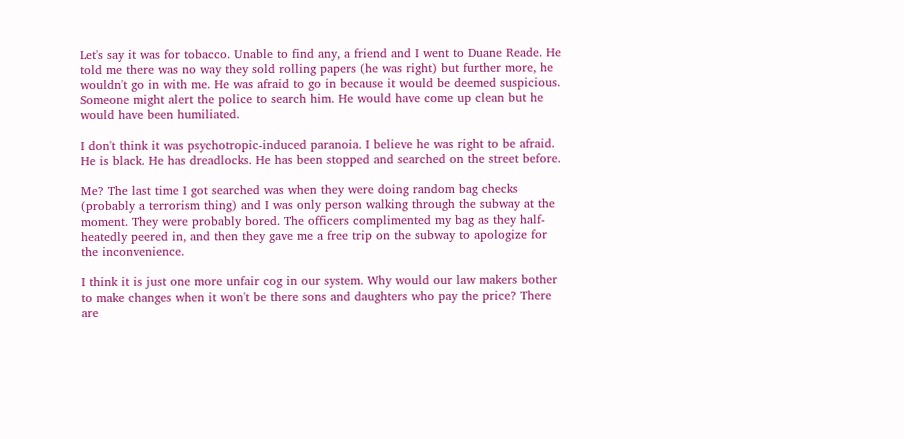Let's say it was for tobacco. Unable to find any, a friend and I went to Duane Reade. He told me there was no way they sold rolling papers (he was right) but further more, he wouldn't go in with me. He was afraid to go in because it would be deemed suspicious. Someone might alert the police to search him. He would have come up clean but he would have been humiliated.

I don't think it was psychotropic-induced paranoia. I believe he was right to be afraid. He is black. He has dreadlocks. He has been stopped and searched on the street before.

Me? The last time I got searched was when they were doing random bag checks (probably a terrorism thing) and I was only person walking through the subway at the moment. They were probably bored. The officers complimented my bag as they half-heatedly peered in, and then they gave me a free trip on the subway to apologize for the inconvenience.

I think it is just one more unfair cog in our system. Why would our law makers bother to make changes when it won't be there sons and daughters who pay the price? There are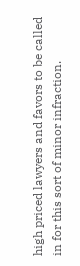high priced lawyers and favors to be called in for this sort of minor infraction.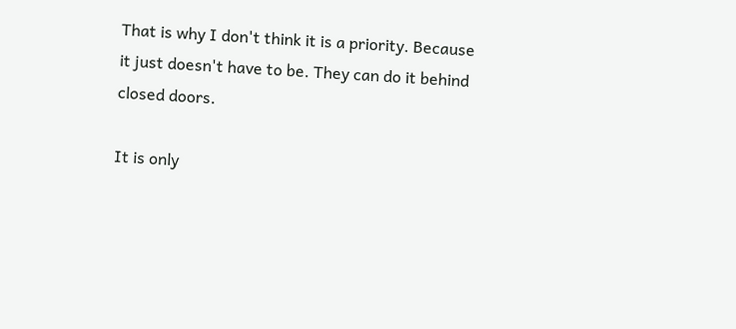That is why I don't think it is a priority. Because it just doesn't have to be. They can do it behind closed doors.

It is only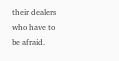their dealers who have to be afraid.